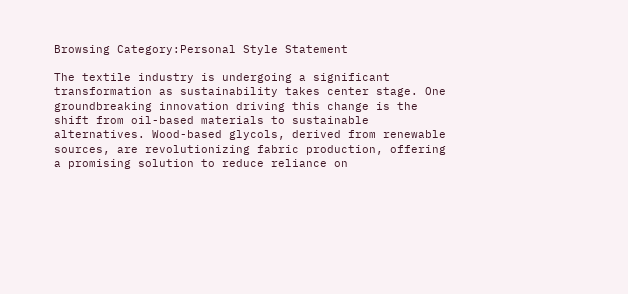Browsing Category:Personal Style Statement

The textile industry is undergoing a significant transformation as sustainability takes center stage. One groundbreaking innovation driving this change is the shift from oil-based materials to sustainable alternatives. Wood-based glycols, derived from renewable sources, are revolutionizing fabric production, offering a promising solution to reduce reliance on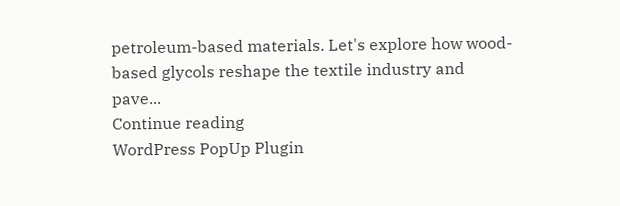petroleum-based materials. Let's explore how wood-based glycols reshape the textile industry and pave...
Continue reading
WordPress PopUp Plugin